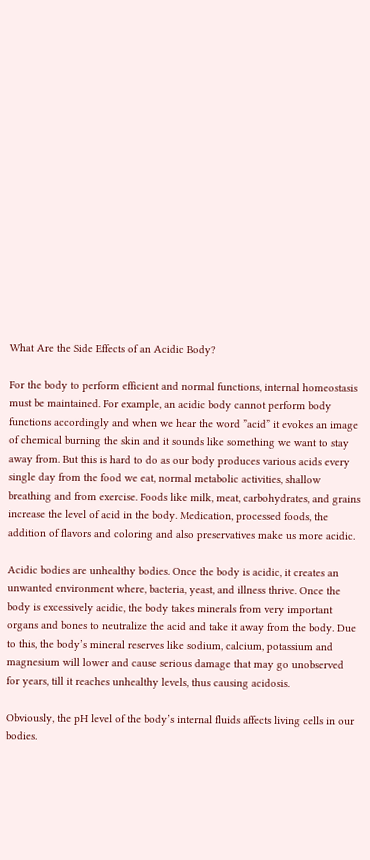What Are the Side Effects of an Acidic Body?

For the body to perform efficient and normal functions, internal homeostasis must be maintained. For example, an acidic body cannot perform body functions accordingly and when we hear the word ”acid” it evokes an image of chemical burning the skin and it sounds like something we want to stay away from. But this is hard to do as our body produces various acids every single day from the food we eat, normal metabolic activities, shallow breathing and from exercise. Foods like milk, meat, carbohydrates, and grains increase the level of acid in the body. Medication, processed foods, the addition of flavors and coloring and also preservatives make us more acidic.

Acidic bodies are unhealthy bodies. Once the body is acidic, it creates an unwanted environment where, bacteria, yeast, and illness thrive. Once the body is excessively acidic, the body takes minerals from very important organs and bones to neutralize the acid and take it away from the body. Due to this, the body’s mineral reserves like sodium, calcium, potassium and magnesium will lower and cause serious damage that may go unobserved for years, till it reaches unhealthy levels, thus causing acidosis.

Obviously, the pH level of the body’s internal fluids affects living cells in our bodies.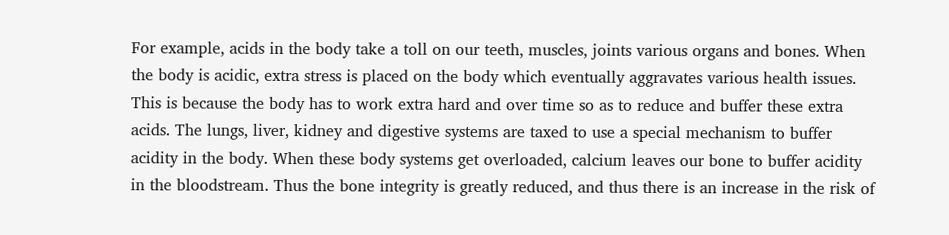For example, acids in the body take a toll on our teeth, muscles, joints various organs and bones. When the body is acidic, extra stress is placed on the body which eventually aggravates various health issues. This is because the body has to work extra hard and over time so as to reduce and buffer these extra acids. The lungs, liver, kidney and digestive systems are taxed to use a special mechanism to buffer acidity in the body. When these body systems get overloaded, calcium leaves our bone to buffer acidity in the bloodstream. Thus the bone integrity is greatly reduced, and thus there is an increase in the risk of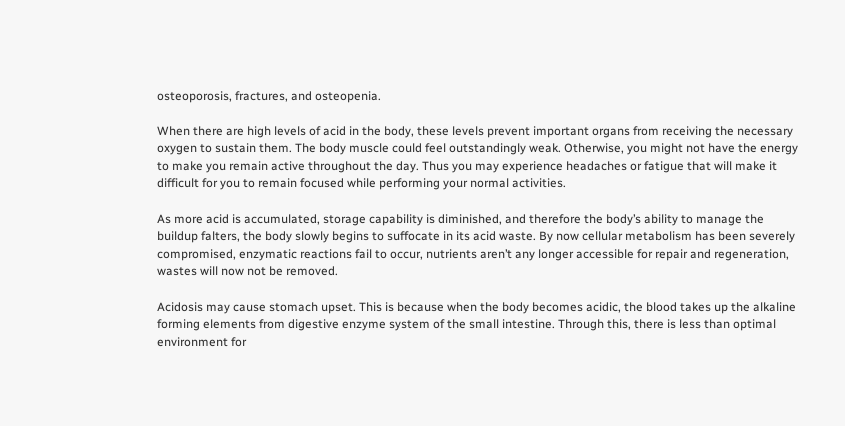osteoporosis, fractures, and osteopenia.

When there are high levels of acid in the body, these levels prevent important organs from receiving the necessary oxygen to sustain them. The body muscle could feel outstandingly weak. Otherwise, you might not have the energy to make you remain active throughout the day. Thus you may experience headaches or fatigue that will make it difficult for you to remain focused while performing your normal activities.

As more acid is accumulated, storage capability is diminished, and therefore the body’s ability to manage the buildup falters, the body slowly begins to suffocate in its acid waste. By now cellular metabolism has been severely compromised, enzymatic reactions fail to occur, nutrients aren’t any longer accessible for repair and regeneration, wastes will now not be removed.

Acidosis may cause stomach upset. This is because when the body becomes acidic, the blood takes up the alkaline forming elements from digestive enzyme system of the small intestine. Through this, there is less than optimal environment for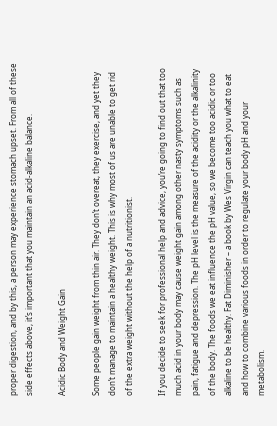proper digestion, and by this, a person may experience stomach upset. From all of these side effects above, it’s important that you maintain an acid-alkaline balance.

Acidic Body and Weight Gain

Some people gain weight from thin air. They don’t overeat, they exercise, and yet they don’t manage to maintain a healthy weight. This is why most of us are unable to get rid of the extra weight without the help of a nutritionist.

If you decide to seek for professional help and advice, you’re going to find out that too much acid in your body may cause weight gain among other nasty symptoms such as pain, fatigue and depression. The pH level is the measure of the acidity or the alkalinity of the body. The foods we eat influence the pH value, so we become too acidic or too alkaline to be healthy. Fat Diminisher – a book by Wes Virgin can teach you what to eat and how to combine various foods in order to regulate your body pH and your metabolism.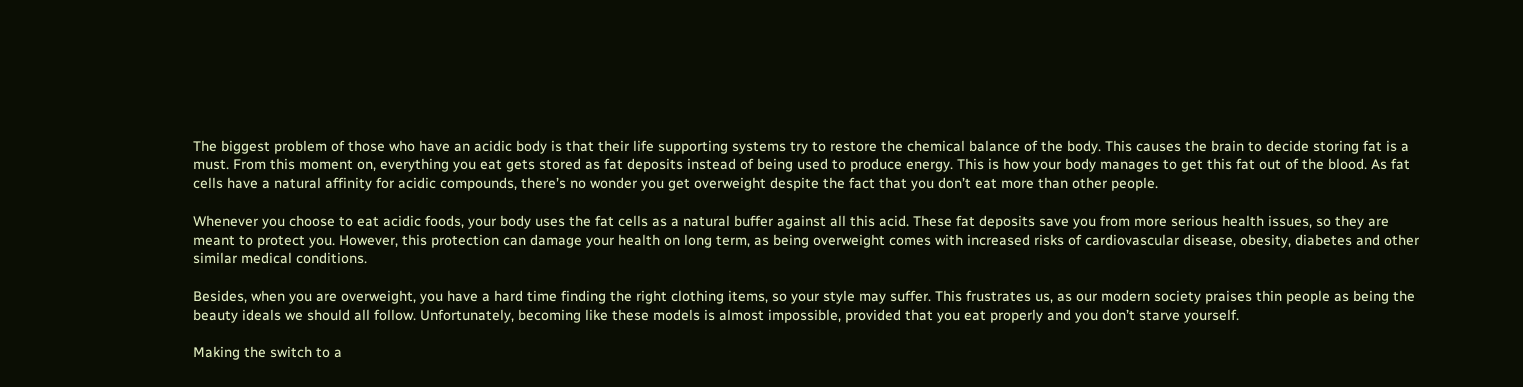The biggest problem of those who have an acidic body is that their life supporting systems try to restore the chemical balance of the body. This causes the brain to decide storing fat is a must. From this moment on, everything you eat gets stored as fat deposits instead of being used to produce energy. This is how your body manages to get this fat out of the blood. As fat cells have a natural affinity for acidic compounds, there’s no wonder you get overweight despite the fact that you don’t eat more than other people.

Whenever you choose to eat acidic foods, your body uses the fat cells as a natural buffer against all this acid. These fat deposits save you from more serious health issues, so they are meant to protect you. However, this protection can damage your health on long term, as being overweight comes with increased risks of cardiovascular disease, obesity, diabetes and other similar medical conditions.

Besides, when you are overweight, you have a hard time finding the right clothing items, so your style may suffer. This frustrates us, as our modern society praises thin people as being the beauty ideals we should all follow. Unfortunately, becoming like these models is almost impossible, provided that you eat properly and you don’t starve yourself.

Making the switch to a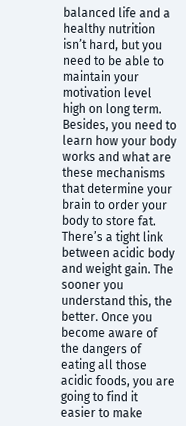balanced life and a healthy nutrition isn’t hard, but you need to be able to maintain your motivation level high on long term. Besides, you need to learn how your body works and what are these mechanisms that determine your brain to order your body to store fat. There’s a tight link between acidic body and weight gain. The sooner you understand this, the better. Once you become aware of the dangers of eating all those acidic foods, you are going to find it easier to make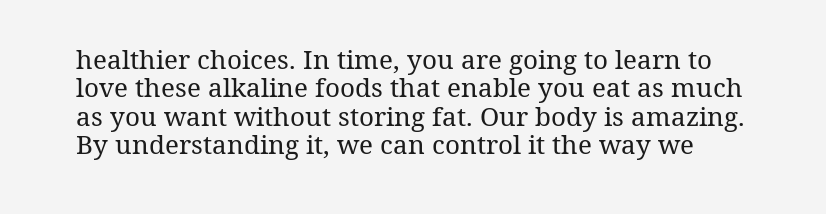healthier choices. In time, you are going to learn to love these alkaline foods that enable you eat as much as you want without storing fat. Our body is amazing. By understanding it, we can control it the way we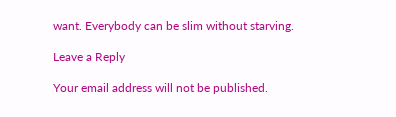want. Everybody can be slim without starving.

Leave a Reply

Your email address will not be published.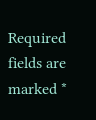Required fields are marked *